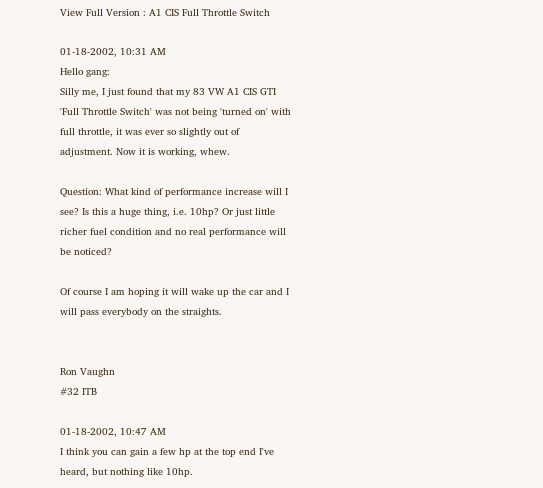View Full Version : A1 CIS Full Throttle Switch

01-18-2002, 10:31 AM
Hello gang:
Silly me, I just found that my 83 VW A1 CIS GTI 'Full Throttle Switch' was not being 'turned on' with full throttle, it was ever so slightly out of adjustment. Now it is working, whew.

Question: What kind of performance increase will I see? Is this a huge thing, i.e. 10hp? Or just little richer fuel condition and no real performance will be noticed?

Of course I am hoping it will wake up the car and I will pass everybody on the straights.


Ron Vaughn
#32 ITB

01-18-2002, 10:47 AM
I think you can gain a few hp at the top end I've heard, but nothing like 10hp.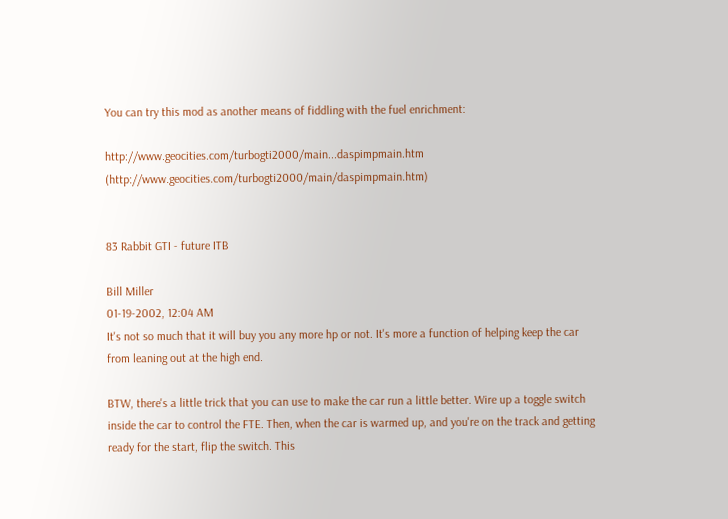You can try this mod as another means of fiddling with the fuel enrichment:

http://www.geocities.com/turbogti2000/main...daspimpmain.htm (http://www.geocities.com/turbogti2000/main/daspimpmain.htm)


83 Rabbit GTI - future ITB

Bill Miller
01-19-2002, 12:04 AM
It's not so much that it will buy you any more hp or not. It's more a function of helping keep the car from leaning out at the high end.

BTW, there's a little trick that you can use to make the car run a little better. Wire up a toggle switch inside the car to control the FTE. Then, when the car is warmed up, and you're on the track and getting ready for the start, flip the switch. This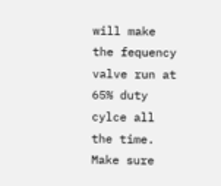will make the fequency valve run at 65% duty cylce all the time. Make sure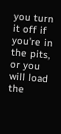you turn it off if you're in the pits, or you will load the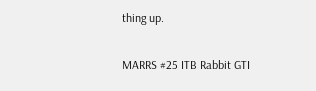thing up.

MARRS #25 ITB Rabbit GTI